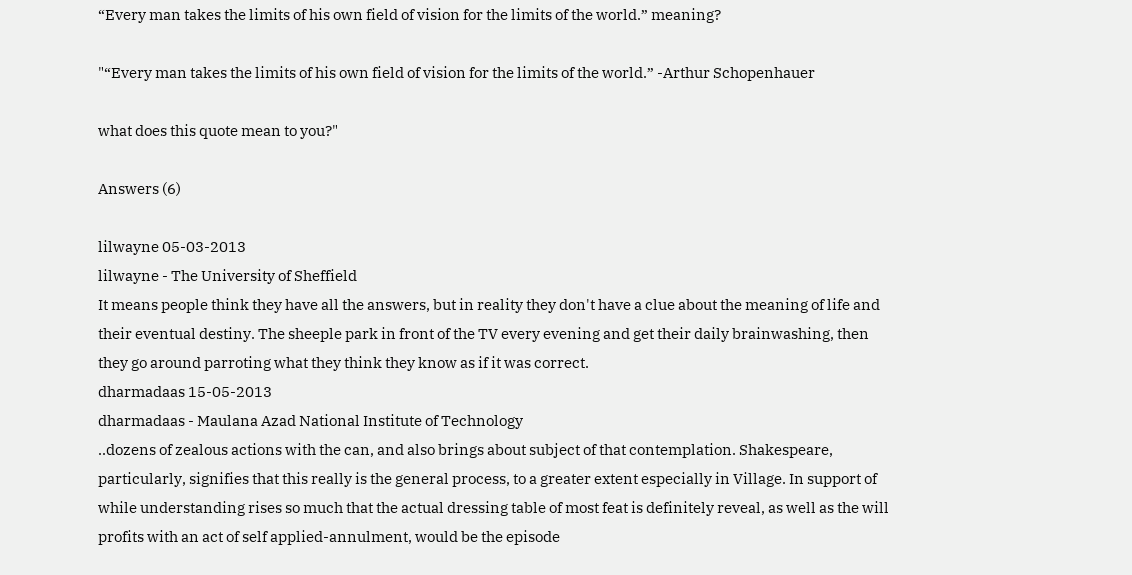“Every man takes the limits of his own field of vision for the limits of the world.” meaning?

"“Every man takes the limits of his own field of vision for the limits of the world.” -Arthur Schopenhauer

what does this quote mean to you?"

Answers (6)

lilwayne 05-03-2013
lilwayne - The University of Sheffield
It means people think they have all the answers, but in reality they don't have a clue about the meaning of life and their eventual destiny. The sheeple park in front of the TV every evening and get their daily brainwashing, then they go around parroting what they think they know as if it was correct.
dharmadaas 15-05-2013
dharmadaas - Maulana Azad National Institute of Technology
..dozens of zealous actions with the can, and also brings about subject of that contemplation. Shakespeare, particularly, signifies that this really is the general process, to a greater extent especially in Village. In support of while understanding rises so much that the actual dressing table of most feat is definitely reveal, as well as the will profits with an act of self applied-annulment, would be the episode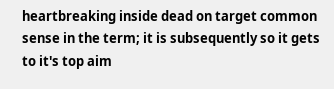heartbreaking inside dead on target common sense in the term; it is subsequently so it gets to it's top aim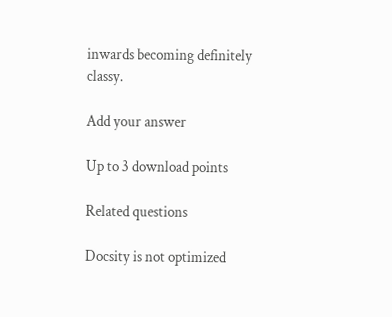inwards becoming definitely classy.

Add your answer

Up to 3 download points

Related questions

Docsity is not optimized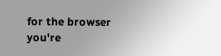for the browser you're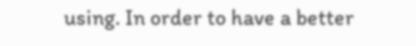using. In order to have a better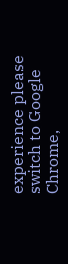experience please switch to Google Chrome,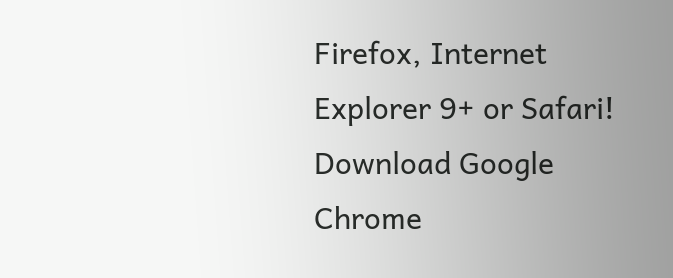Firefox, Internet Explorer 9+ or Safari! Download Google Chrome